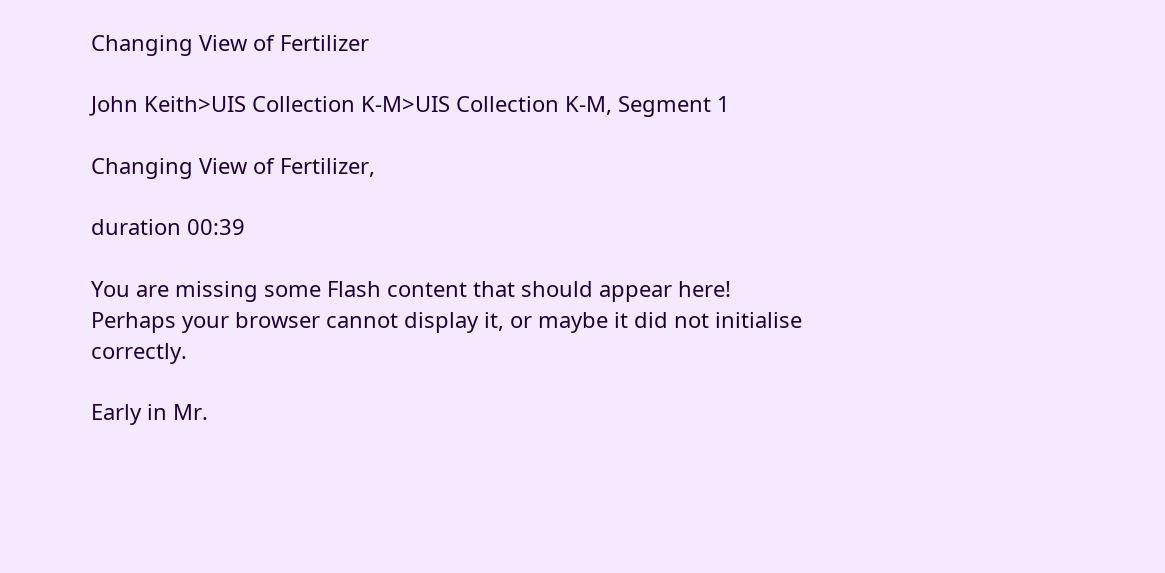Changing View of Fertilizer

John Keith>UIS Collection K-M>UIS Collection K-M, Segment 1

Changing View of Fertilizer,

duration 00:39

You are missing some Flash content that should appear here! Perhaps your browser cannot display it, or maybe it did not initialise correctly.

Early in Mr.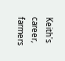Keith's career, farmers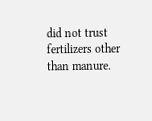did not trust fertilizers other than manure.